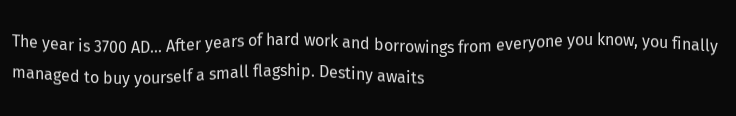The year is 3700 AD... After years of hard work and borrowings from everyone you know, you finally managed to buy yourself a small flagship. Destiny awaits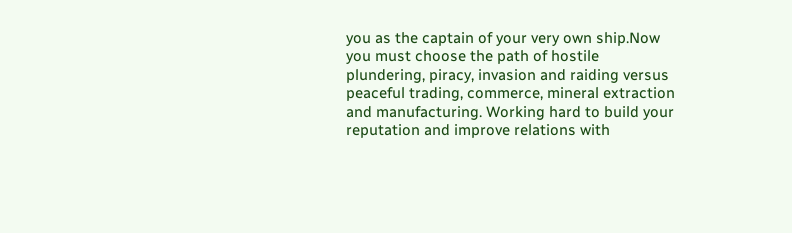you as the captain of your very own ship.Now you must choose the path of hostile plundering, piracy, invasion and raiding versus peaceful trading, commerce, mineral extraction and manufacturing. Working hard to build your reputation and improve relations with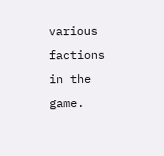various factions in the game.